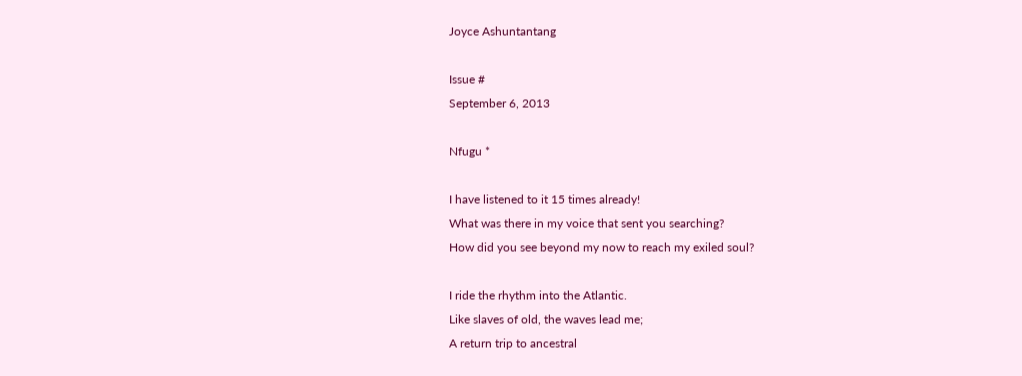Joyce Ashuntantang

Issue #
September 6, 2013

Nfugu *

I have listened to it 15 times already!
What was there in my voice that sent you searching?
How did you see beyond my now to reach my exiled soul?

I ride the rhythm into the Atlantic.
Like slaves of old, the waves lead me;
A return trip to ancestral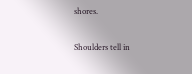shores.

Shoulders tell in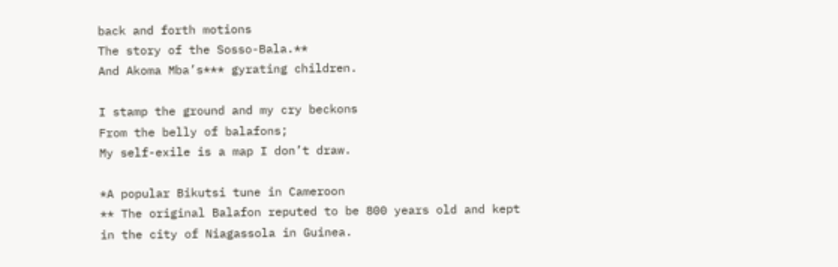back and forth motions
The story of the Sosso-Bala.**
And Akoma Mba’s*** gyrating children.

I stamp the ground and my cry beckons
From the belly of balafons;
My self-exile is a map I don’t draw.

*A popular Bikutsi tune in Cameroon
** The original Balafon reputed to be 800 years old and kept in the city of Niagassola in Guinea.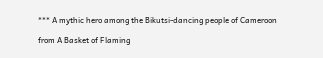*** A mythic hero among the Bikutsi-dancing people of Cameroon

from A Basket of Flaming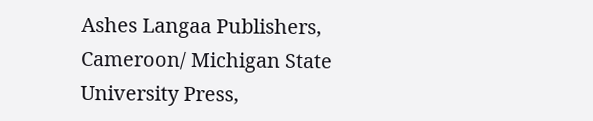Ashes Langaa Publishers, Cameroon/ Michigan State University Press,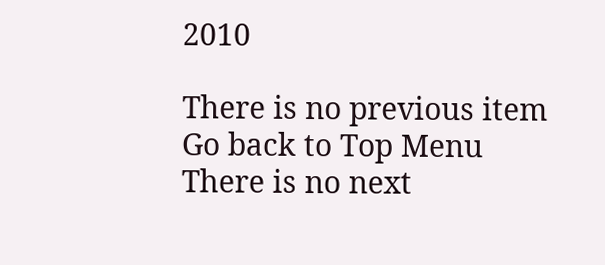2010

There is no previous item
Go back to Top Menu
There is no next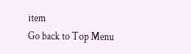item
Go back to Top Menu